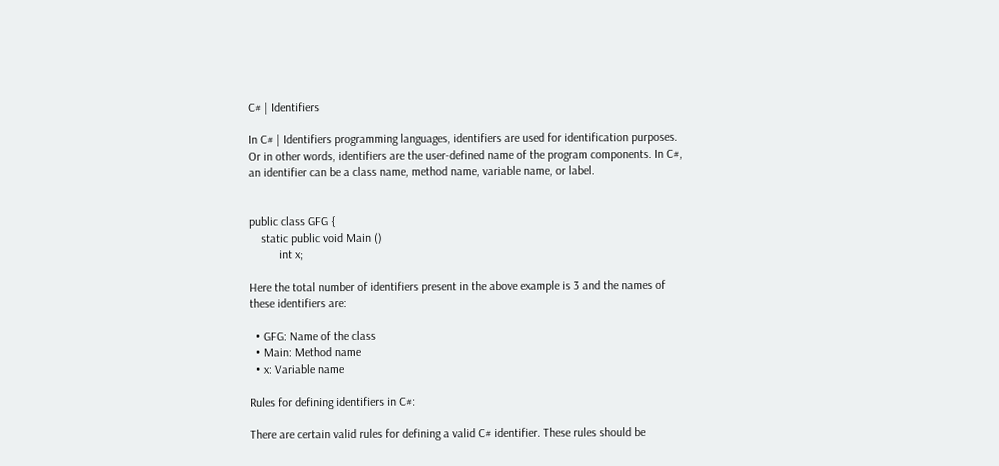C# | Identifiers

In C# | Identifiers programming languages, identifiers are used for identification purposes. Or in other words, identifiers are the user-defined name of the program components. In C#, an identifier can be a class name, method name, variable name, or label.


public class GFG {
    static public void Main ()
          int x;

Here the total number of identifiers present in the above example is 3 and the names of these identifiers are:

  • GFG: Name of the class
  • Main: Method name
  • x: Variable name

Rules for defining identifiers in C#:

There are certain valid rules for defining a valid C# identifier. These rules should be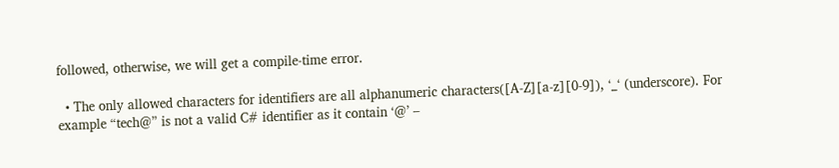followed, otherwise, we will get a compile-time error.

  • The only allowed characters for identifiers are all alphanumeric characters([A-Z][a-z][0-9]), ‘_‘ (underscore). For example “tech@” is not a valid C# identifier as it contain ‘@’ –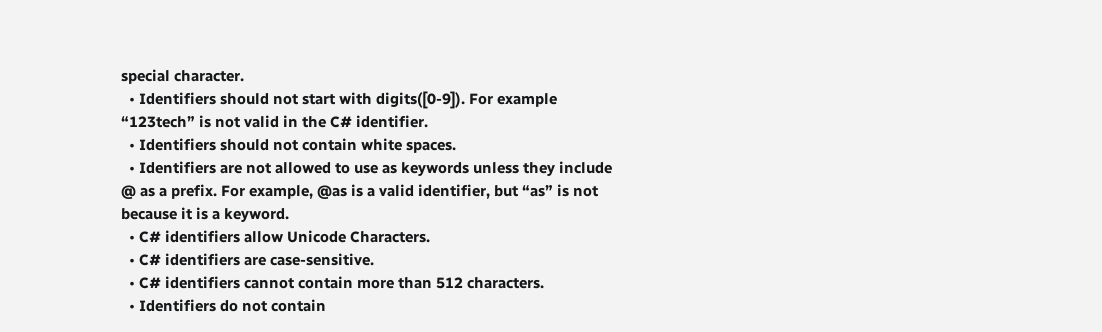special character.
  • Identifiers should not start with digits([0-9]). For example “123tech” is not valid in the C# identifier.
  • Identifiers should not contain white spaces.
  • Identifiers are not allowed to use as keywords unless they include @ as a prefix. For example, @as is a valid identifier, but “as” is not because it is a keyword.
  • C# identifiers allow Unicode Characters.
  • C# identifiers are case-sensitive.
  • C# identifiers cannot contain more than 512 characters.
  • Identifiers do not contain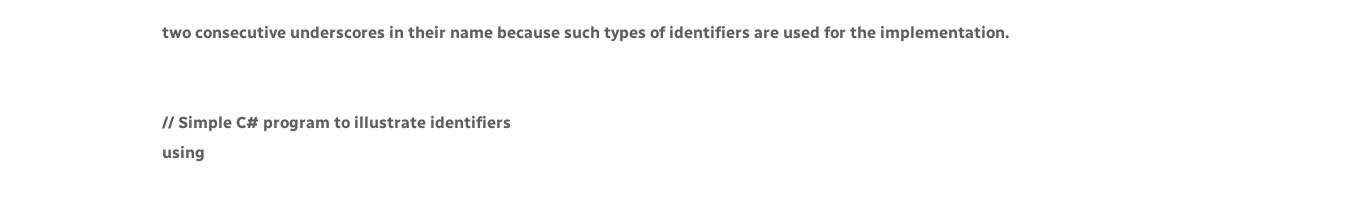two consecutive underscores in their name because such types of identifiers are used for the implementation.


// Simple C# program to illustrate identifiers
using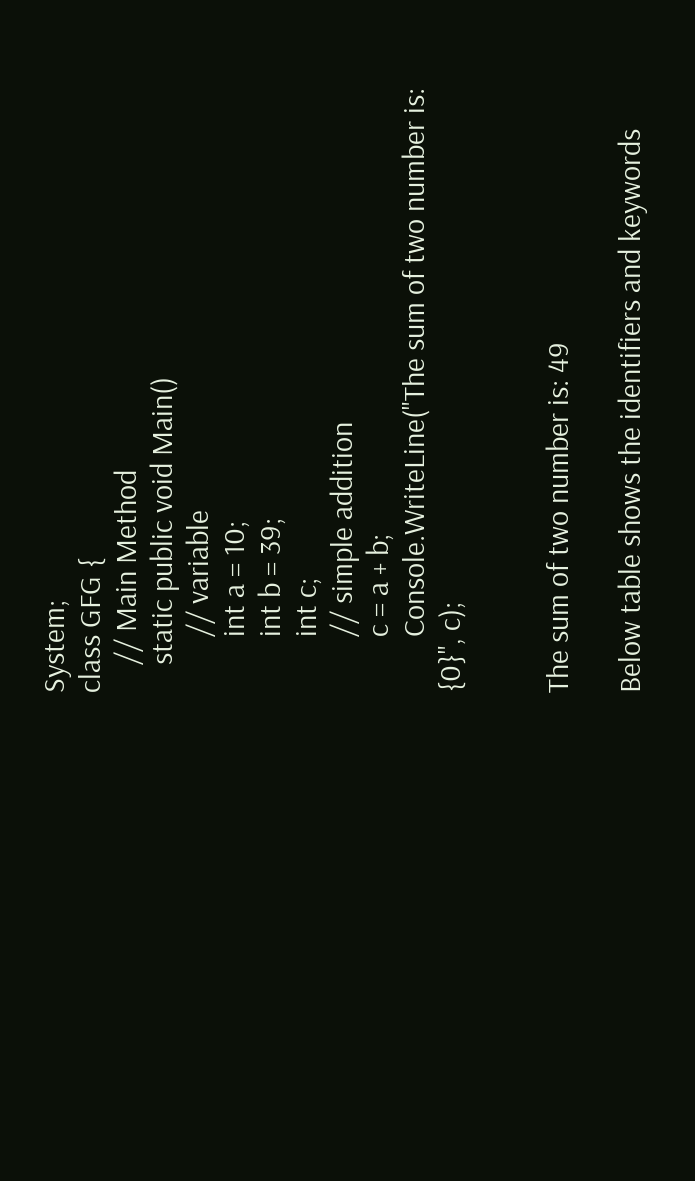System;
class GFG {
    // Main Method
    static public void Main()
        // variable
        int a = 10;
        int b = 39;
        int c;
        // simple addition
        c = a + b;
        Console.WriteLine("The sum of two number is: {0}", c);


The sum of two number is: 49

Below table shows the identifiers and keywords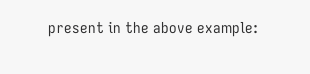present in the above example: